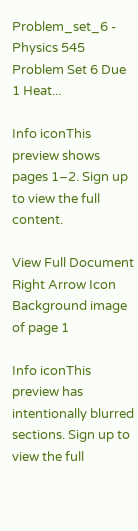Problem_set_6 - Physics 545 Problem Set 6 Due 1 Heat...

Info iconThis preview shows pages 1–2. Sign up to view the full content.

View Full Document Right Arrow Icon
Background image of page 1

Info iconThis preview has intentionally blurred sections. Sign up to view the full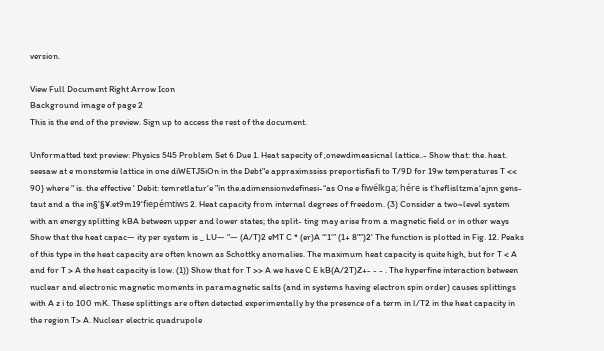version.

View Full Document Right Arrow Icon
Background image of page 2
This is the end of the preview. Sign up to access the rest of the document.

Unformatted text preview: Physics 545 Problem Set 6 Due 1. Heat sapecity of ,onewdimeasicnal lattice..- Show that: the. heat. seesaw at e monstemie lattice in one diWETJSiOn in the Debt"e appraximssiss preportisfiafi to T/9D for 19w temperatures T << 90} where " is. the effective ' Debit: temretlatur‘e "in the.adimensionvdefinesi-“as One e fiwélkga; hére is t'heflisltzma‘ajnn gens-taut and a the in§'§¥.et9m19'fiepémtiws 2. Heat capacity from internal degrees of freedom. (3) Consider a two~level system with an energy splitting kBA between upper and lower states; the split- ting may arise from a magnetic field or in other ways Show that the heat capac— ity per system is _ LU— "— (A/T)2 eMT C * (er)A “‘1‘” (1+ 8"”)2' The function is plotted in Fig. 12. Peaks of this type in the heat capacity are often known as Schottky anomalies. The maximum heat capacity is quite high, but for T < A and for T > A the heat capacity is low. (1)) Show that for T >> A we have C E kB(A/2T)Z+- - - . The hyperfine interaction between nuclear and electronic magnetic moments in paramagnetic salts (and in systems having electron spin order) causes splittings with A z i to 100 mK. These splittings are often detected experimentally by the presence of a term in l/T2 in the heat capacity in the region T> A. Nuclear electric quadrupole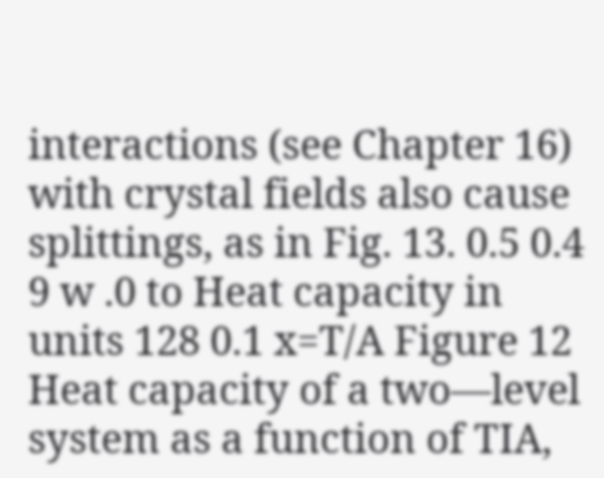interactions (see Chapter 16) with crystal fields also cause splittings, as in Fig. 13. 0.5 0.4 9 w .0 to Heat capacity in units 128 0.1 x=T/A Figure 12 Heat capacity of a two—level system as a function of TIA,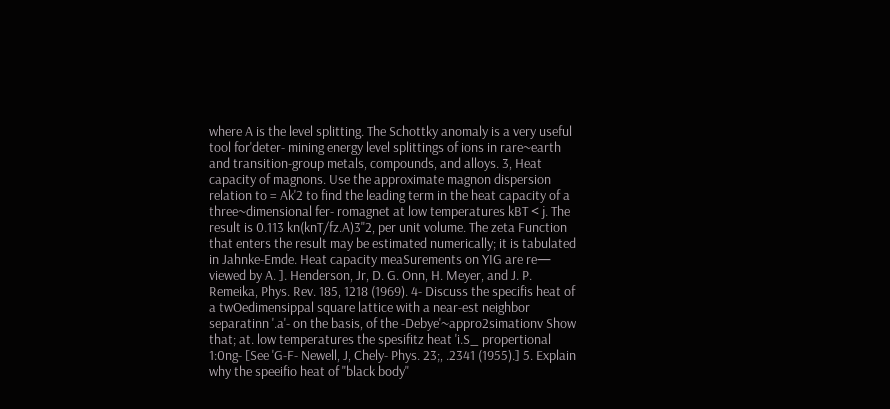where A is the level splitting. The Schottky anomaly is a very useful tool for'deter- mining energy level splittings of ions in rare~earth and transition-group metals, compounds, and alloys. 3, Heat capacity of magnons. Use the approximate magnon dispersion relation to = Ak'2 to find the leading term in the heat capacity of a three~dimensional fer- romagnet at low temperatures kBT < j. The result is 0.113 kn(knT/fz.A)3"2, per unit volume. The zeta Function that enters the result may be estimated numerically; it is tabulated in Jahnke-Emde. Heat capacity meaSurements on YIG are re— viewed by A. ]. Henderson, Jr, D. G. Onn, H. Meyer, and J. P. Remeika, Phys. Rev. 185, 1218 (1969). 4- Discuss the specifis heat of a twOedimensippal square lattice with a near-est neighbor separatinn '.a'- on the basis, of the -Debye'~appro2simationv Show that; at. low temperatures the spesifitz heat 'i.S_ propertional 1:0ng- [See 'G-F- Newell, J, Chely- Phys. 23;, .2341 (1955).] 5. Explain why the speeifio heat of "black body"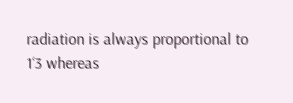radiation is always proportional to 1‘3 whereas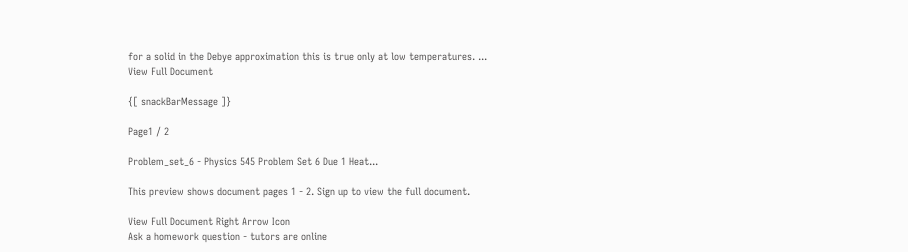for a solid in the Debye approximation this is true only at low temperatures. ...
View Full Document

{[ snackBarMessage ]}

Page1 / 2

Problem_set_6 - Physics 545 Problem Set 6 Due 1 Heat...

This preview shows document pages 1 - 2. Sign up to view the full document.

View Full Document Right Arrow Icon
Ask a homework question - tutors are online